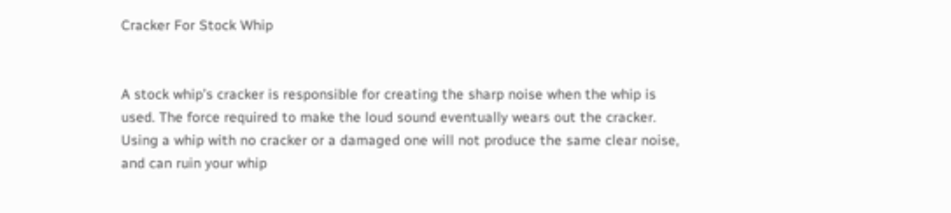Cracker For Stock Whip


A stock whip’s cracker is responsible for creating the sharp noise when the whip is used. The force required to make the loud sound eventually wears out the cracker. Using a whip with no cracker or a damaged one will not produce the same clear noise, and can ruin your whip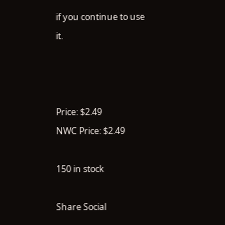if you continue to use it.



Price: $2.49
NWC Price: $2.49

150 in stock

Share Social